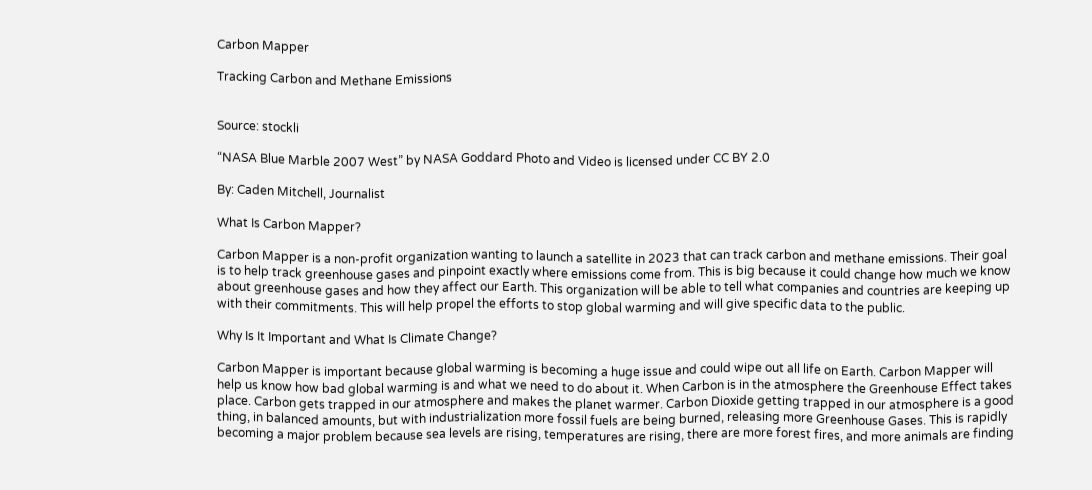Carbon Mapper

Tracking Carbon and Methane Emissions


Source: stockli

“NASA Blue Marble 2007 West” by NASA Goddard Photo and Video is licensed under CC BY 2.0

By: Caden Mitchell, Journalist

What Is Carbon Mapper?

Carbon Mapper is a non-profit organization wanting to launch a satellite in 2023 that can track carbon and methane emissions. Their goal is to help track greenhouse gases and pinpoint exactly where emissions come from. This is big because it could change how much we know about greenhouse gases and how they affect our Earth. This organization will be able to tell what companies and countries are keeping up with their commitments. This will help propel the efforts to stop global warming and will give specific data to the public.

Why Is It Important and What Is Climate Change?

Carbon Mapper is important because global warming is becoming a huge issue and could wipe out all life on Earth. Carbon Mapper will help us know how bad global warming is and what we need to do about it. When Carbon is in the atmosphere the Greenhouse Effect takes place. Carbon gets trapped in our atmosphere and makes the planet warmer. Carbon Dioxide getting trapped in our atmosphere is a good thing, in balanced amounts, but with industrialization more fossil fuels are being burned, releasing more Greenhouse Gases. This is rapidly becoming a major problem because sea levels are rising, temperatures are rising, there are more forest fires, and more animals are finding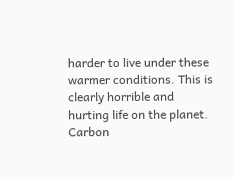harder to live under these warmer conditions. This is clearly horrible and hurting life on the planet. Carbon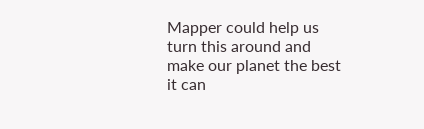Mapper could help us turn this around and make our planet the best it can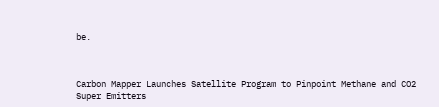be.



Carbon Mapper Launches Satellite Program to Pinpoint Methane and CO2 Super Emitters